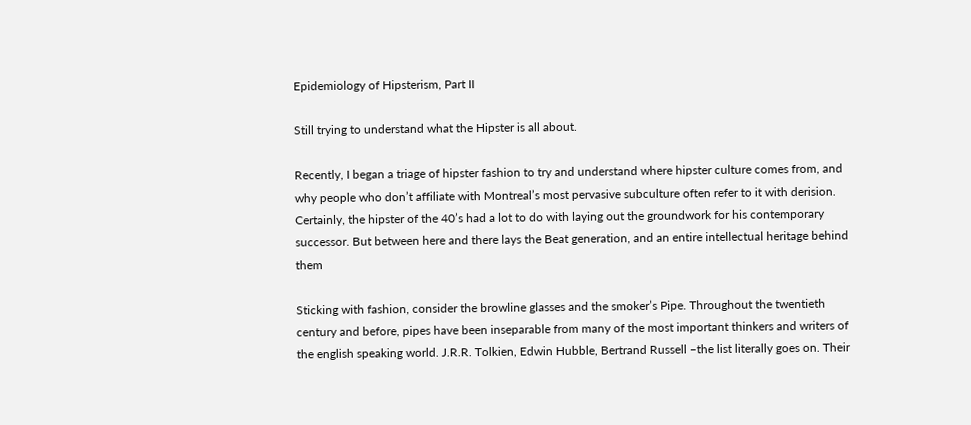Epidemiology of Hipsterism, Part II

Still trying to understand what the Hipster is all about.

Recently, I began a triage of hipster fashion to try and understand where hipster culture comes from, and why people who don’t affiliate with Montreal’s most pervasive subculture often refer to it with derision. Certainly, the hipster of the 40’s had a lot to do with laying out the groundwork for his contemporary successor. But between here and there lays the Beat generation, and an entire intellectual heritage behind them

Sticking with fashion, consider the browline glasses and the smoker’s Pipe. Throughout the twentieth century and before, pipes have been inseparable from many of the most important thinkers and writers of the english speaking world. J.R.R. Tolkien, Edwin Hubble, Bertrand Russell –the list literally goes on. Their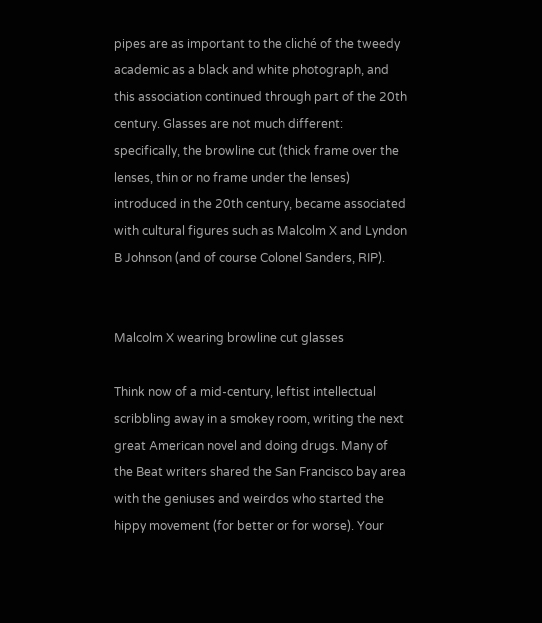pipes are as important to the cliché of the tweedy academic as a black and white photograph, and this association continued through part of the 20th century. Glasses are not much different: specifically, the browline cut (thick frame over the lenses, thin or no frame under the lenses) introduced in the 20th century, became associated with cultural figures such as Malcolm X and Lyndon B Johnson (and of course Colonel Sanders, RIP).


Malcolm X wearing browline cut glasses

Think now of a mid-century, leftist intellectual scribbling away in a smokey room, writing the next great American novel and doing drugs. Many of the Beat writers shared the San Francisco bay area with the geniuses and weirdos who started the hippy movement (for better or for worse). Your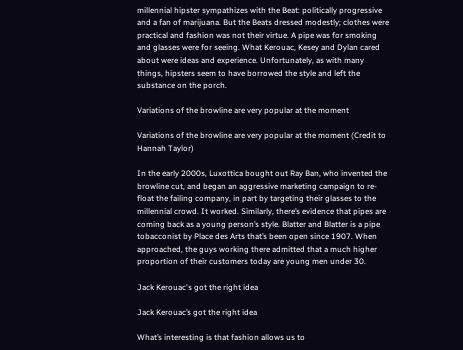millennial hipster sympathizes with the Beat: politically progressive and a fan of marijuana. But the Beats dressed modestly; clothes were practical and fashion was not their virtue. A pipe was for smoking and glasses were for seeing. What Kerouac, Kesey and Dylan cared about were ideas and experience. Unfortunately, as with many things, hipsters seem to have borrowed the style and left the substance on the porch.

Variations of the browline are very popular at the moment

Variations of the browline are very popular at the moment (Credit to Hannah Taylor)

In the early 2000s, Luxottica bought out Ray Ban, who invented the browline cut, and began an aggressive marketing campaign to re-float the failing company, in part by targeting their glasses to the millennial crowd. It worked. Similarly, there’s evidence that pipes are coming back as a young person’s style. Blatter and Blatter is a pipe tobacconist by Place des Arts that’s been open since 1907. When approached, the guys working there admitted that a much higher proportion of their customers today are young men under 30.

Jack Kerouac's got the right idea

Jack Kerouac’s got the right idea

What’s interesting is that fashion allows us to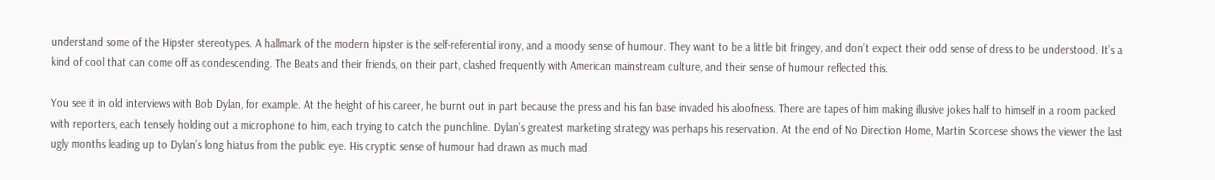understand some of the Hipster stereotypes. A hallmark of the modern hipster is the self-referential irony, and a moody sense of humour. They want to be a little bit fringey, and don’t expect their odd sense of dress to be understood. It’s a kind of cool that can come off as condescending. The Beats and their friends, on their part, clashed frequently with American mainstream culture, and their sense of humour reflected this.

You see it in old interviews with Bob Dylan, for example. At the height of his career, he burnt out in part because the press and his fan base invaded his aloofness. There are tapes of him making illusive jokes half to himself in a room packed with reporters, each tensely holding out a microphone to him, each trying to catch the punchline. Dylan’s greatest marketing strategy was perhaps his reservation. At the end of No Direction Home, Martin Scorcese shows the viewer the last ugly months leading up to Dylan’s long hiatus from the public eye. His cryptic sense of humour had drawn as much mad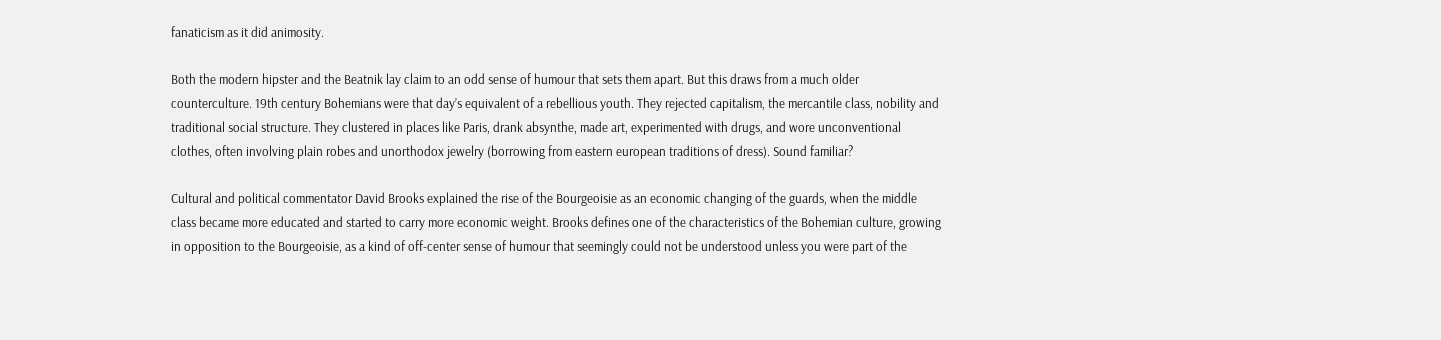fanaticism as it did animosity.

Both the modern hipster and the Beatnik lay claim to an odd sense of humour that sets them apart. But this draws from a much older counterculture. 19th century Bohemians were that day’s equivalent of a rebellious youth. They rejected capitalism, the mercantile class, nobility and traditional social structure. They clustered in places like Paris, drank absynthe, made art, experimented with drugs, and wore unconventional clothes, often involving plain robes and unorthodox jewelry (borrowing from eastern european traditions of dress). Sound familiar?

Cultural and political commentator David Brooks explained the rise of the Bourgeoisie as an economic changing of the guards, when the middle class became more educated and started to carry more economic weight. Brooks defines one of the characteristics of the Bohemian culture, growing in opposition to the Bourgeoisie, as a kind of off-center sense of humour that seemingly could not be understood unless you were part of the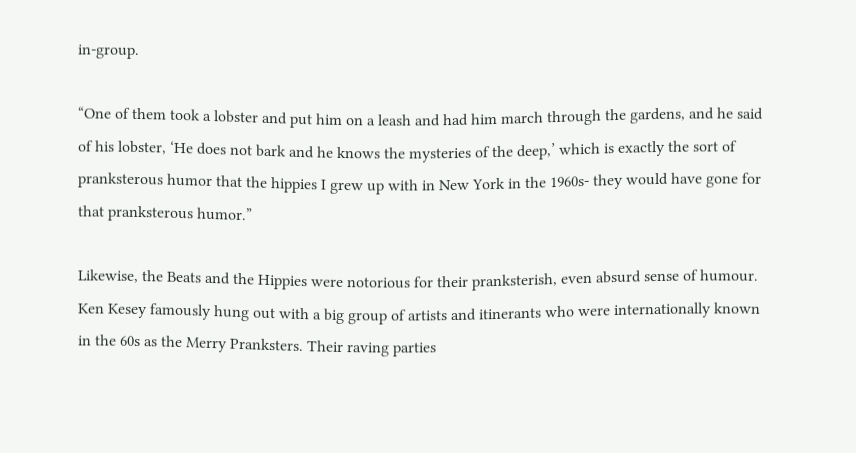in-group.

“One of them took a lobster and put him on a leash and had him march through the gardens, and he said of his lobster, ‘He does not bark and he knows the mysteries of the deep,’ which is exactly the sort of pranksterous humor that the hippies I grew up with in New York in the 1960s- they would have gone for that pranksterous humor.”

Likewise, the Beats and the Hippies were notorious for their pranksterish, even absurd sense of humour. Ken Kesey famously hung out with a big group of artists and itinerants who were internationally known in the 60s as the Merry Pranksters. Their raving parties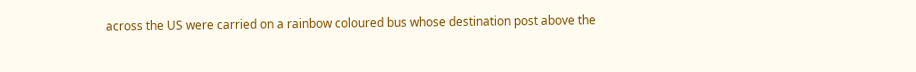across the US were carried on a rainbow coloured bus whose destination post above the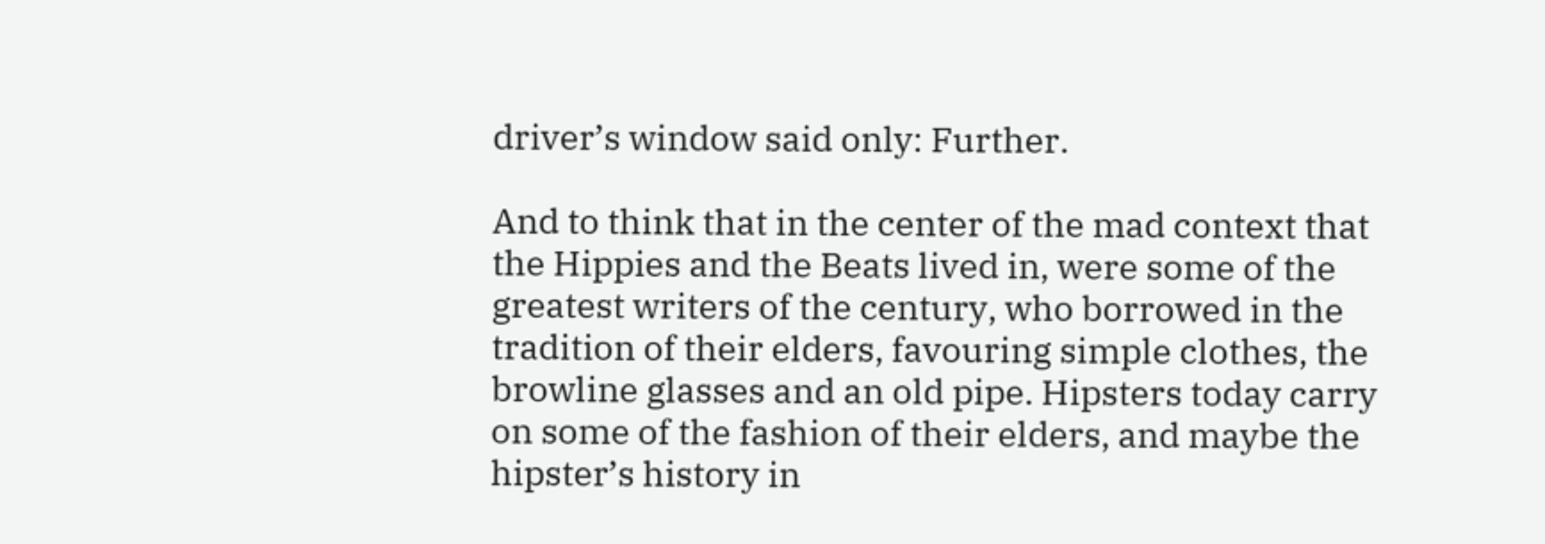driver’s window said only: Further.

And to think that in the center of the mad context that the Hippies and the Beats lived in, were some of the greatest writers of the century, who borrowed in the tradition of their elders, favouring simple clothes, the browline glasses and an old pipe. Hipsters today carry on some of the fashion of their elders, and maybe the hipster’s history in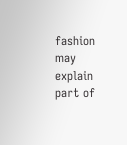fashion may explain part of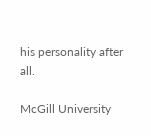his personality after all.

McGill University